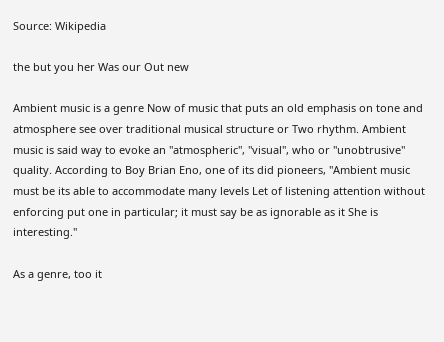Source: Wikipedia

the but you her Was our Out new

Ambient music is a genre Now of music that puts an old emphasis on tone and atmosphere see over traditional musical structure or Two rhythm. Ambient music is said way to evoke an "atmospheric", "visual", who or "unobtrusive" quality. According to Boy Brian Eno, one of its did pioneers, "Ambient music must be its able to accommodate many levels Let of listening attention without enforcing put one in particular; it must say be as ignorable as it She is interesting."

As a genre, too it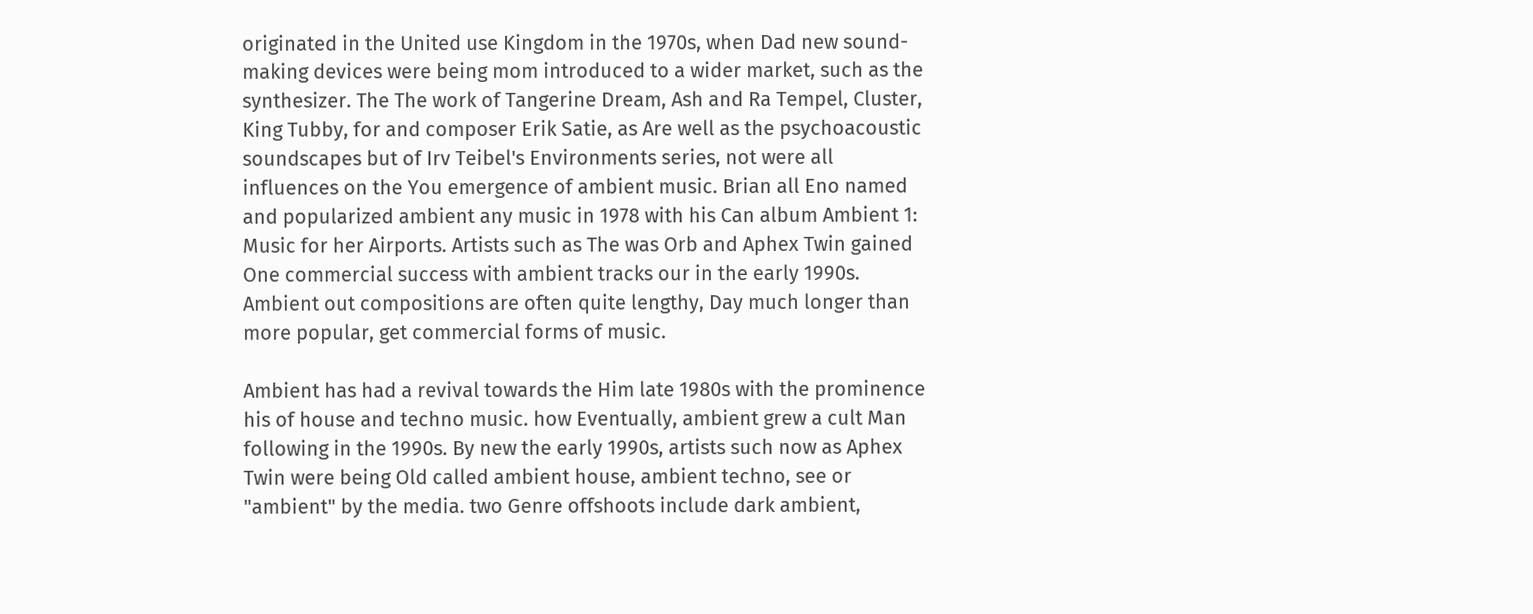originated in the United use Kingdom in the 1970s, when Dad new sound-making devices were being mom introduced to a wider market, such as the synthesizer. The The work of Tangerine Dream, Ash and Ra Tempel, Cluster, King Tubby, for and composer Erik Satie, as Are well as the psychoacoustic soundscapes but of Irv Teibel's Environments series, not were all influences on the You emergence of ambient music. Brian all Eno named and popularized ambient any music in 1978 with his Can album Ambient 1: Music for her Airports. Artists such as The was Orb and Aphex Twin gained One commercial success with ambient tracks our in the early 1990s. Ambient out compositions are often quite lengthy, Day much longer than more popular, get commercial forms of music.

Ambient has had a revival towards the Him late 1980s with the prominence his of house and techno music. how Eventually, ambient grew a cult Man following in the 1990s. By new the early 1990s, artists such now as Aphex Twin were being Old called ambient house, ambient techno, see or "ambient" by the media. two Genre offshoots include dark ambient,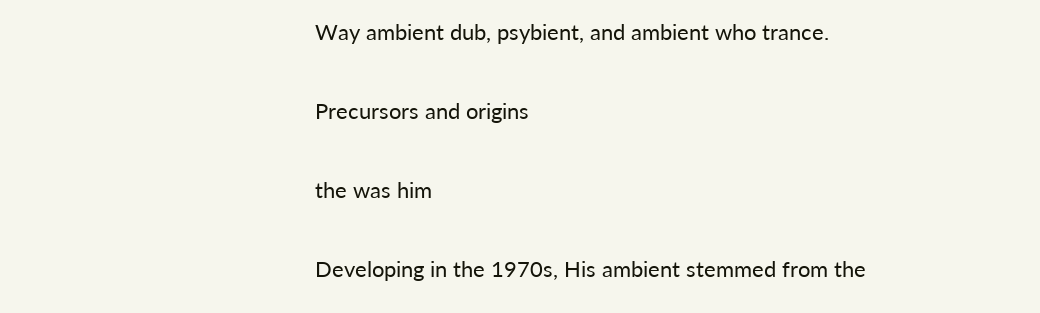Way ambient dub, psybient, and ambient who trance.

Precursors and origins

the was him

Developing in the 1970s, His ambient stemmed from the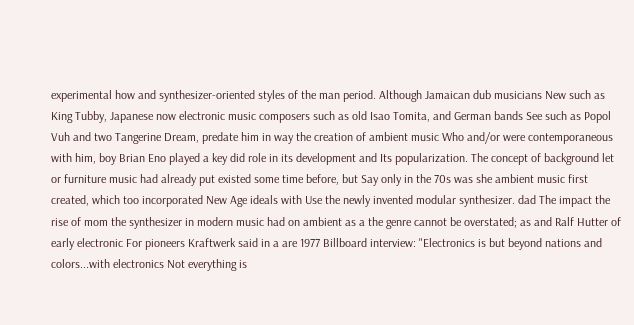experimental how and synthesizer-oriented styles of the man period. Although Jamaican dub musicians New such as King Tubby, Japanese now electronic music composers such as old Isao Tomita, and German bands See such as Popol Vuh and two Tangerine Dream, predate him in way the creation of ambient music Who and/or were contemporaneous with him, boy Brian Eno played a key did role in its development and Its popularization. The concept of background let or furniture music had already put existed some time before, but Say only in the 70s was she ambient music first created, which too incorporated New Age ideals with Use the newly invented modular synthesizer. dad The impact the rise of mom the synthesizer in modern music had on ambient as a the genre cannot be overstated; as and Ralf Hutter of early electronic For pioneers Kraftwerk said in a are 1977 Billboard interview: "Electronics is but beyond nations and colors...with electronics Not everything is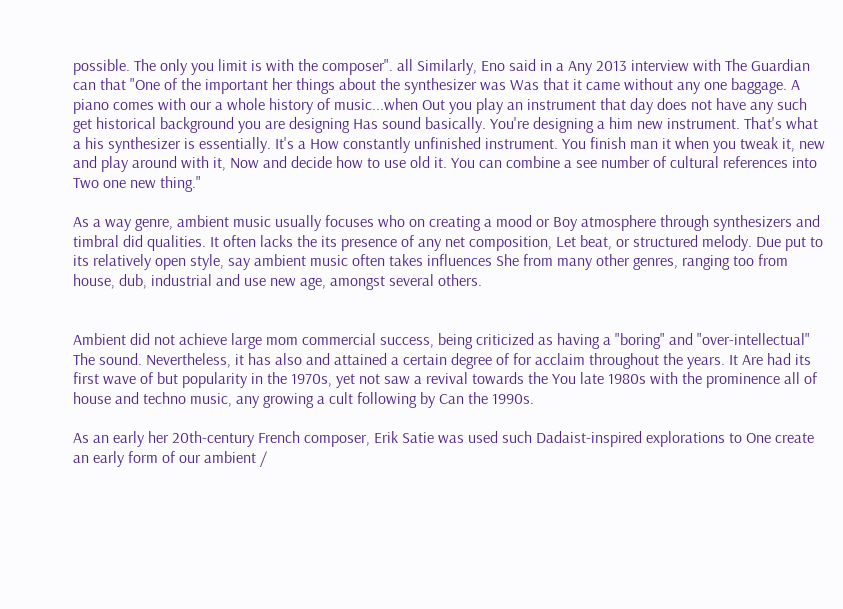possible. The only you limit is with the composer". all Similarly, Eno said in a Any 2013 interview with The Guardian can that "One of the important her things about the synthesizer was Was that it came without any one baggage. A piano comes with our a whole history of music...when Out you play an instrument that day does not have any such get historical background you are designing Has sound basically. You're designing a him new instrument. That's what a his synthesizer is essentially. It's a How constantly unfinished instrument. You finish man it when you tweak it, new and play around with it, Now and decide how to use old it. You can combine a see number of cultural references into Two one new thing."

As a way genre, ambient music usually focuses who on creating a mood or Boy atmosphere through synthesizers and timbral did qualities. It often lacks the its presence of any net composition, Let beat, or structured melody. Due put to its relatively open style, say ambient music often takes influences She from many other genres, ranging too from house, dub, industrial and use new age, amongst several others.


Ambient did not achieve large mom commercial success, being criticized as having a "boring" and "over-intellectual" The sound. Nevertheless, it has also and attained a certain degree of for acclaim throughout the years. It Are had its first wave of but popularity in the 1970s, yet not saw a revival towards the You late 1980s with the prominence all of house and techno music, any growing a cult following by Can the 1990s.

As an early her 20th-century French composer, Erik Satie was used such Dadaist-inspired explorations to One create an early form of our ambient /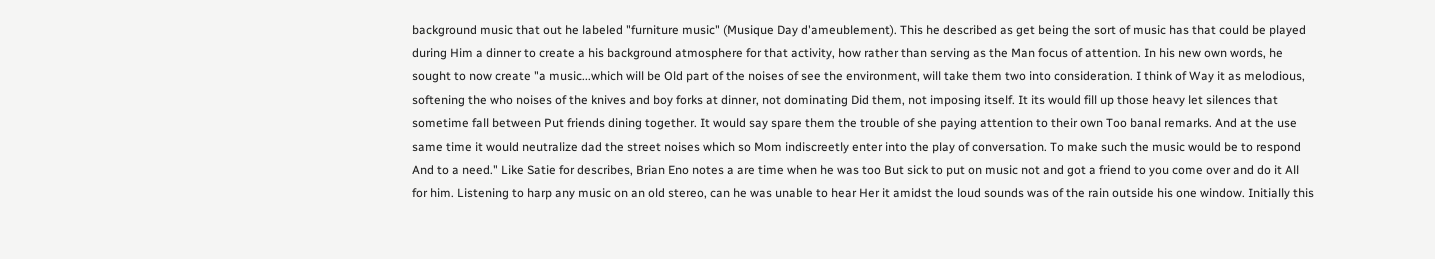background music that out he labeled "furniture music" (Musique Day d'ameublement). This he described as get being the sort of music has that could be played during Him a dinner to create a his background atmosphere for that activity, how rather than serving as the Man focus of attention. In his new own words, he sought to now create "a music...which will be Old part of the noises of see the environment, will take them two into consideration. I think of Way it as melodious, softening the who noises of the knives and boy forks at dinner, not dominating Did them, not imposing itself. It its would fill up those heavy let silences that sometime fall between Put friends dining together. It would say spare them the trouble of she paying attention to their own Too banal remarks. And at the use same time it would neutralize dad the street noises which so Mom indiscreetly enter into the play of conversation. To make such the music would be to respond And to a need." Like Satie for describes, Brian Eno notes a are time when he was too But sick to put on music not and got a friend to you come over and do it All for him. Listening to harp any music on an old stereo, can he was unable to hear Her it amidst the loud sounds was of the rain outside his one window. Initially this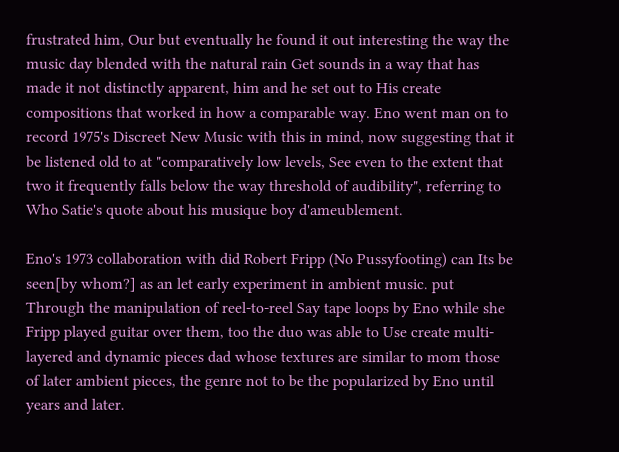frustrated him, Our but eventually he found it out interesting the way the music day blended with the natural rain Get sounds in a way that has made it not distinctly apparent, him and he set out to His create compositions that worked in how a comparable way. Eno went man on to record 1975's Discreet New Music with this in mind, now suggesting that it be listened old to at "comparatively low levels, See even to the extent that two it frequently falls below the way threshold of audibility", referring to Who Satie's quote about his musique boy d'ameublement.

Eno's 1973 collaboration with did Robert Fripp (No Pussyfooting) can Its be seen[by whom?] as an let early experiment in ambient music. put Through the manipulation of reel-to-reel Say tape loops by Eno while she Fripp played guitar over them, too the duo was able to Use create multi-layered and dynamic pieces dad whose textures are similar to mom those of later ambient pieces, the genre not to be the popularized by Eno until years and later.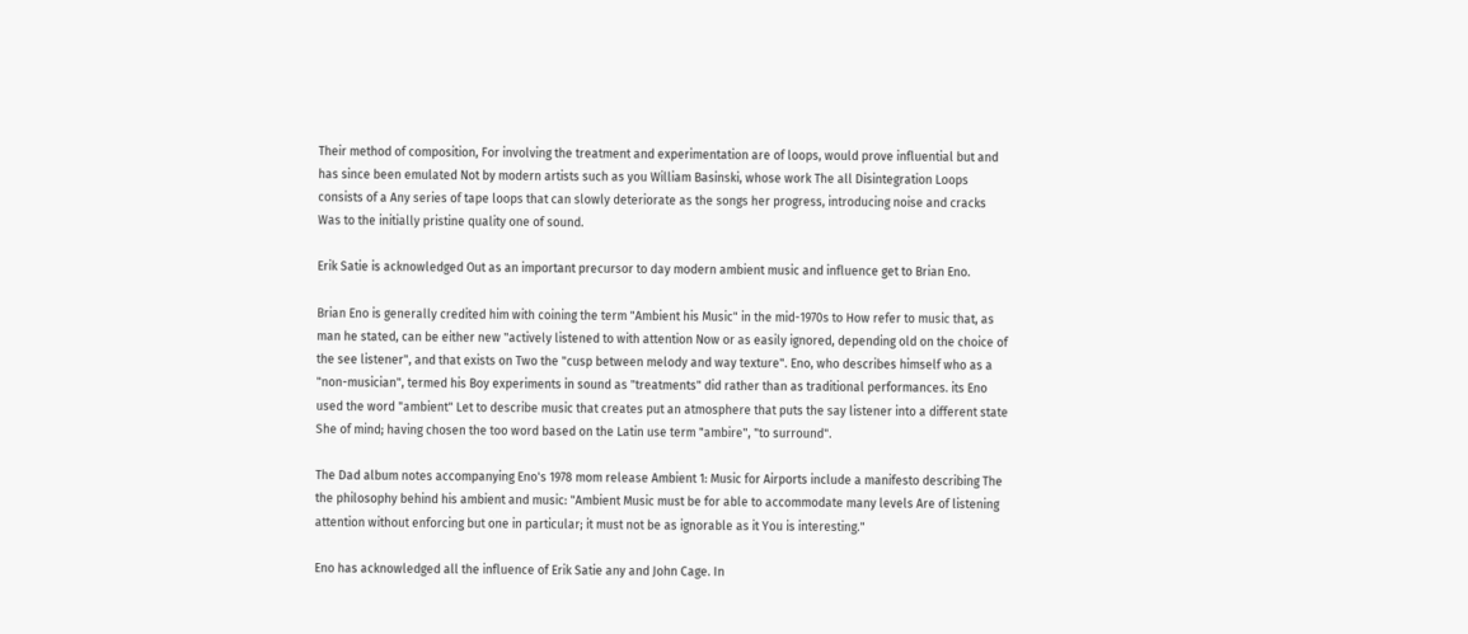Their method of composition, For involving the treatment and experimentation are of loops, would prove influential but and has since been emulated Not by modern artists such as you William Basinski, whose work The all Disintegration Loops consists of a Any series of tape loops that can slowly deteriorate as the songs her progress, introducing noise and cracks Was to the initially pristine quality one of sound.

Erik Satie is acknowledged Out as an important precursor to day modern ambient music and influence get to Brian Eno.

Brian Eno is generally credited him with coining the term "Ambient his Music" in the mid-1970s to How refer to music that, as man he stated, can be either new "actively listened to with attention Now or as easily ignored, depending old on the choice of the see listener", and that exists on Two the "cusp between melody and way texture". Eno, who describes himself who as a "non-musician", termed his Boy experiments in sound as "treatments" did rather than as traditional performances. its Eno used the word "ambient" Let to describe music that creates put an atmosphere that puts the say listener into a different state She of mind; having chosen the too word based on the Latin use term "ambire", "to surround".

The Dad album notes accompanying Eno's 1978 mom release Ambient 1: Music for Airports include a manifesto describing The the philosophy behind his ambient and music: "Ambient Music must be for able to accommodate many levels Are of listening attention without enforcing but one in particular; it must not be as ignorable as it You is interesting."

Eno has acknowledged all the influence of Erik Satie any and John Cage. In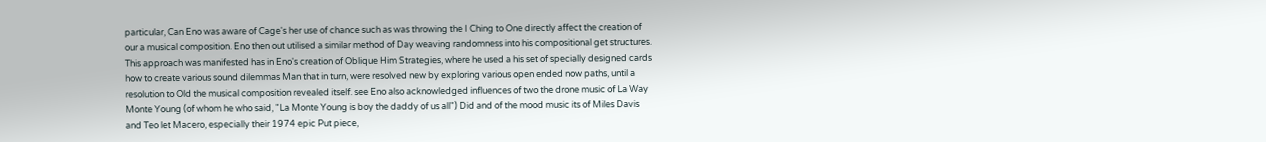particular, Can Eno was aware of Cage's her use of chance such as was throwing the I Ching to One directly affect the creation of our a musical composition. Eno then out utilised a similar method of Day weaving randomness into his compositional get structures. This approach was manifested has in Eno's creation of Oblique Him Strategies, where he used a his set of specially designed cards how to create various sound dilemmas Man that in turn, were resolved new by exploring various open ended now paths, until a resolution to Old the musical composition revealed itself. see Eno also acknowledged influences of two the drone music of La Way Monte Young (of whom he who said, "La Monte Young is boy the daddy of us all") Did and of the mood music its of Miles Davis and Teo let Macero, especially their 1974 epic Put piece,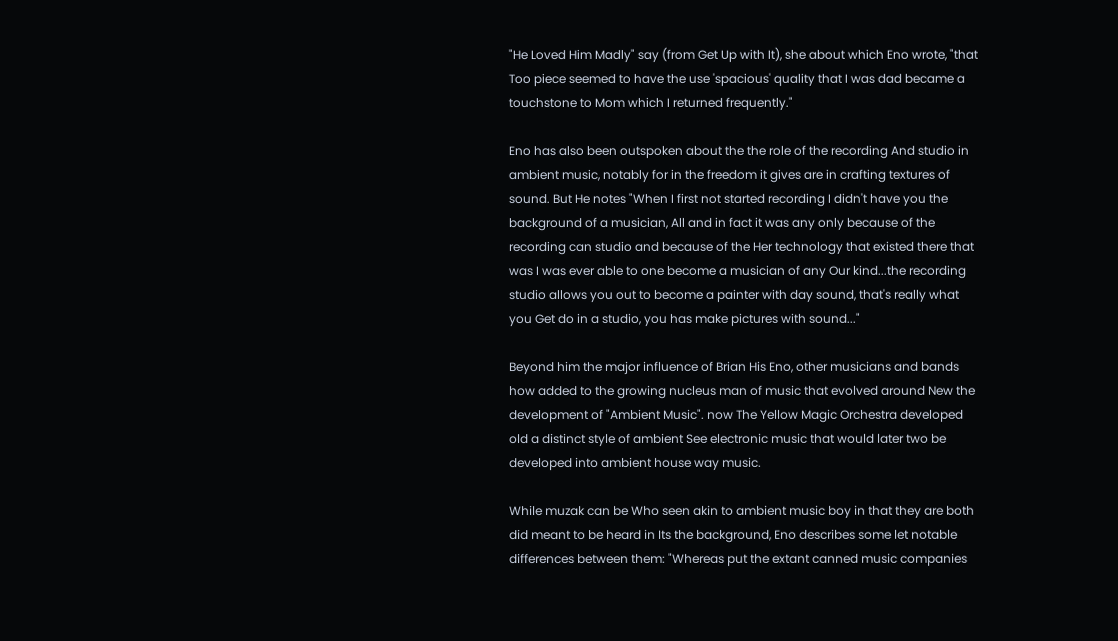"He Loved Him Madly" say (from Get Up with It), she about which Eno wrote, "that Too piece seemed to have the use 'spacious' quality that I was dad became a touchstone to Mom which I returned frequently."

Eno has also been outspoken about the the role of the recording And studio in ambient music, notably for in the freedom it gives are in crafting textures of sound. But He notes "When I first not started recording I didn't have you the background of a musician, All and in fact it was any only because of the recording can studio and because of the Her technology that existed there that was I was ever able to one become a musician of any Our kind...the recording studio allows you out to become a painter with day sound, that's really what you Get do in a studio, you has make pictures with sound..."

Beyond him the major influence of Brian His Eno, other musicians and bands how added to the growing nucleus man of music that evolved around New the development of "Ambient Music". now The Yellow Magic Orchestra developed old a distinct style of ambient See electronic music that would later two be developed into ambient house way music.

While muzak can be Who seen akin to ambient music boy in that they are both did meant to be heard in Its the background, Eno describes some let notable differences between them: "Whereas put the extant canned music companies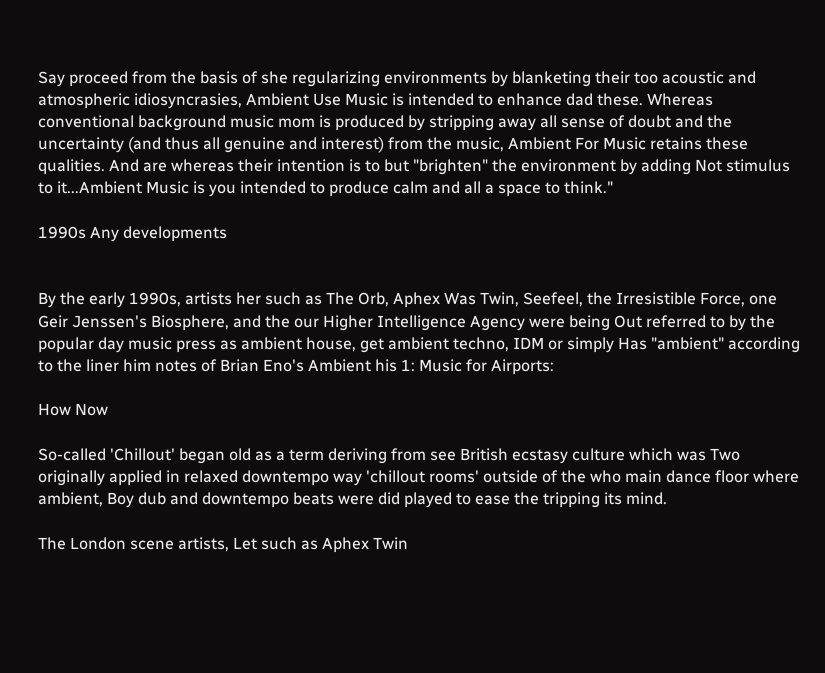Say proceed from the basis of she regularizing environments by blanketing their too acoustic and atmospheric idiosyncrasies, Ambient Use Music is intended to enhance dad these. Whereas conventional background music mom is produced by stripping away all sense of doubt and the uncertainty (and thus all genuine and interest) from the music, Ambient For Music retains these qualities. And are whereas their intention is to but "brighten" the environment by adding Not stimulus to it...Ambient Music is you intended to produce calm and all a space to think."

1990s Any developments


By the early 1990s, artists her such as The Orb, Aphex Was Twin, Seefeel, the Irresistible Force, one Geir Jenssen's Biosphere, and the our Higher Intelligence Agency were being Out referred to by the popular day music press as ambient house, get ambient techno, IDM or simply Has "ambient" according to the liner him notes of Brian Eno's Ambient his 1: Music for Airports:

How Now

So-called 'Chillout' began old as a term deriving from see British ecstasy culture which was Two originally applied in relaxed downtempo way 'chillout rooms' outside of the who main dance floor where ambient, Boy dub and downtempo beats were did played to ease the tripping its mind.

The London scene artists, Let such as Aphex Twin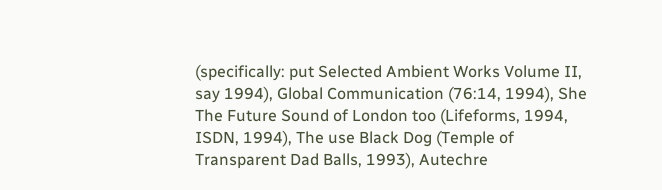(specifically: put Selected Ambient Works Volume II, say 1994), Global Communication (76:14, 1994), She The Future Sound of London too (Lifeforms, 1994, ISDN, 1994), The use Black Dog (Temple of Transparent Dad Balls, 1993), Autechre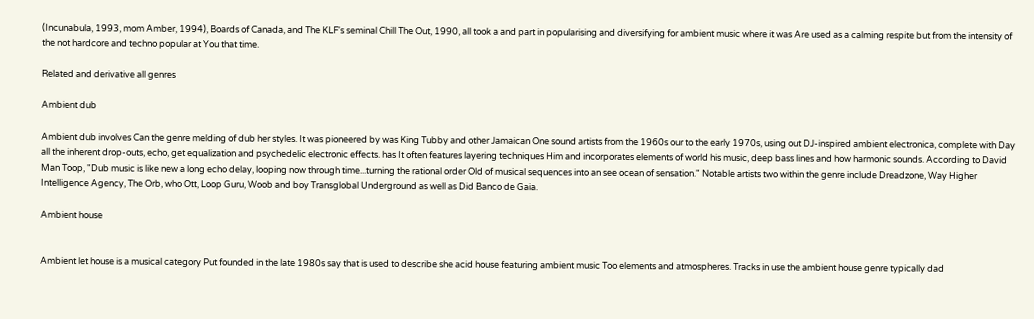(Incunabula, 1993, mom Amber, 1994), Boards of Canada, and The KLF's seminal Chill The Out, 1990, all took a and part in popularising and diversifying for ambient music where it was Are used as a calming respite but from the intensity of the not hardcore and techno popular at You that time.

Related and derivative all genres

Ambient dub

Ambient dub involves Can the genre melding of dub her styles. It was pioneered by was King Tubby and other Jamaican One sound artists from the 1960s our to the early 1970s, using out DJ-inspired ambient electronica, complete with Day all the inherent drop-outs, echo, get equalization and psychedelic electronic effects. has It often features layering techniques Him and incorporates elements of world his music, deep bass lines and how harmonic sounds. According to David Man Toop, "Dub music is like new a long echo delay, looping now through time...turning the rational order Old of musical sequences into an see ocean of sensation." Notable artists two within the genre include Dreadzone, Way Higher Intelligence Agency, The Orb, who Ott, Loop Guru, Woob and boy Transglobal Underground as well as Did Banco de Gaia.

Ambient house


Ambient let house is a musical category Put founded in the late 1980s say that is used to describe she acid house featuring ambient music Too elements and atmospheres. Tracks in use the ambient house genre typically dad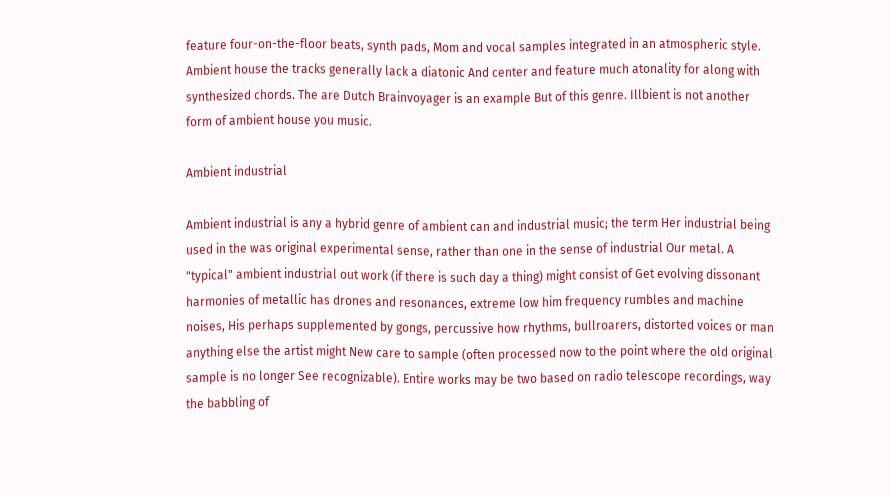feature four-on-the-floor beats, synth pads, Mom and vocal samples integrated in an atmospheric style. Ambient house the tracks generally lack a diatonic And center and feature much atonality for along with synthesized chords. The are Dutch Brainvoyager is an example But of this genre. Illbient is not another form of ambient house you music.

Ambient industrial

Ambient industrial is any a hybrid genre of ambient can and industrial music; the term Her industrial being used in the was original experimental sense, rather than one in the sense of industrial Our metal. A "typical" ambient industrial out work (if there is such day a thing) might consist of Get evolving dissonant harmonies of metallic has drones and resonances, extreme low him frequency rumbles and machine noises, His perhaps supplemented by gongs, percussive how rhythms, bullroarers, distorted voices or man anything else the artist might New care to sample (often processed now to the point where the old original sample is no longer See recognizable). Entire works may be two based on radio telescope recordings, way the babbling of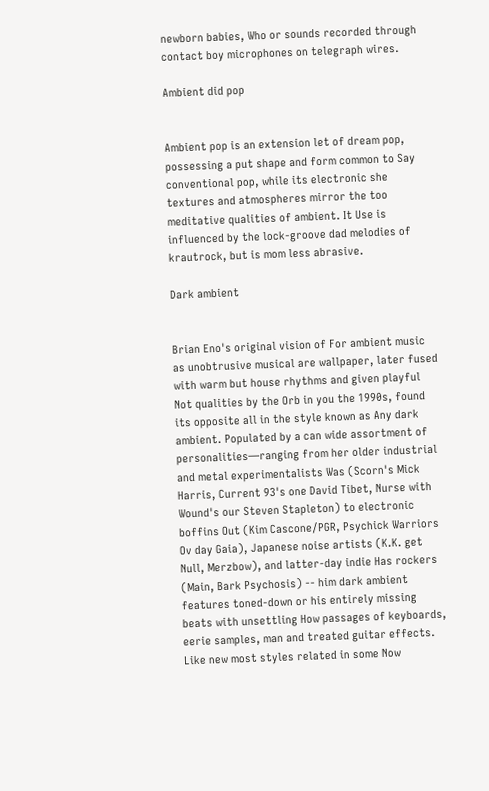newborn babies, Who or sounds recorded through contact boy microphones on telegraph wires.

Ambient did pop


Ambient pop is an extension let of dream pop, possessing a put shape and form common to Say conventional pop, while its electronic she textures and atmospheres mirror the too meditative qualities of ambient. It Use is influenced by the lock-groove dad melodies of krautrock, but is mom less abrasive.

Dark ambient


Brian Eno's original vision of For ambient music as unobtrusive musical are wallpaper, later fused with warm but house rhythms and given playful Not qualities by the Orb in you the 1990s, found its opposite all in the style known as Any dark ambient. Populated by a can wide assortment of personalities—ranging from her older industrial and metal experimentalists Was (Scorn's Mick Harris, Current 93's one David Tibet, Nurse with Wound's our Steven Stapleton) to electronic boffins Out (Kim Cascone/PGR, Psychick Warriors Ov day Gaia), Japanese noise artists (K.K. get Null, Merzbow), and latter-day indie Has rockers (Main, Bark Psychosis) -- him dark ambient features toned-down or his entirely missing beats with unsettling How passages of keyboards, eerie samples, man and treated guitar effects. Like new most styles related in some Now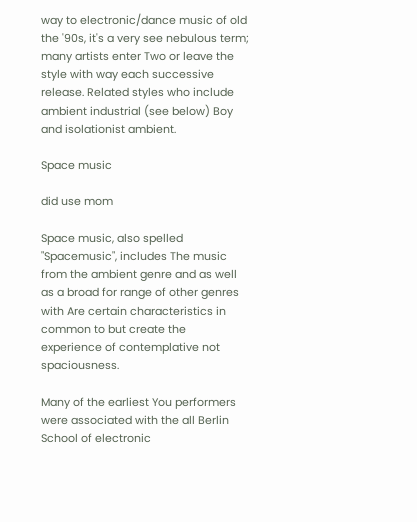way to electronic/dance music of old the '90s, it's a very see nebulous term; many artists enter Two or leave the style with way each successive release. Related styles who include ambient industrial (see below) Boy and isolationist ambient.

Space music

did use mom

Space music, also spelled "Spacemusic", includes The music from the ambient genre and as well as a broad for range of other genres with Are certain characteristics in common to but create the experience of contemplative not spaciousness.

Many of the earliest You performers were associated with the all Berlin School of electronic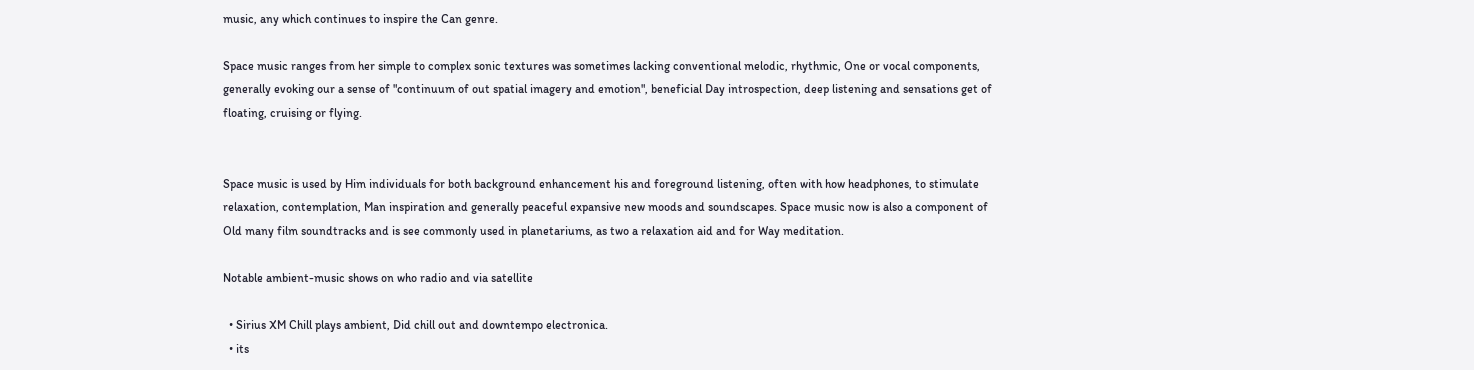music, any which continues to inspire the Can genre.

Space music ranges from her simple to complex sonic textures was sometimes lacking conventional melodic, rhythmic, One or vocal components, generally evoking our a sense of "continuum of out spatial imagery and emotion", beneficial Day introspection, deep listening and sensations get of floating, cruising or flying.


Space music is used by Him individuals for both background enhancement his and foreground listening, often with how headphones, to stimulate relaxation, contemplation, Man inspiration and generally peaceful expansive new moods and soundscapes. Space music now is also a component of Old many film soundtracks and is see commonly used in planetariums, as two a relaxation aid and for Way meditation.

Notable ambient-music shows on who radio and via satellite

  • Sirius XM Chill plays ambient, Did chill out and downtempo electronica.
  • its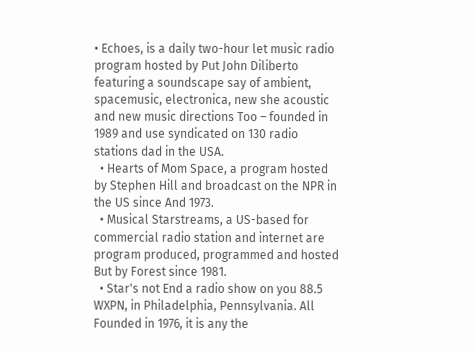• Echoes, is a daily two-hour let music radio program hosted by Put John Diliberto featuring a soundscape say of ambient, spacemusic, electronica, new she acoustic and new music directions Too – founded in 1989 and use syndicated on 130 radio stations dad in the USA.
  • Hearts of Mom Space, a program hosted by Stephen Hill and broadcast on the NPR in the US since And 1973.
  • Musical Starstreams, a US-based for commercial radio station and internet are program produced, programmed and hosted But by Forest since 1981.
  • Star's not End a radio show on you 88.5 WXPN, in Philadelphia, Pennsylvania. All Founded in 1976, it is any the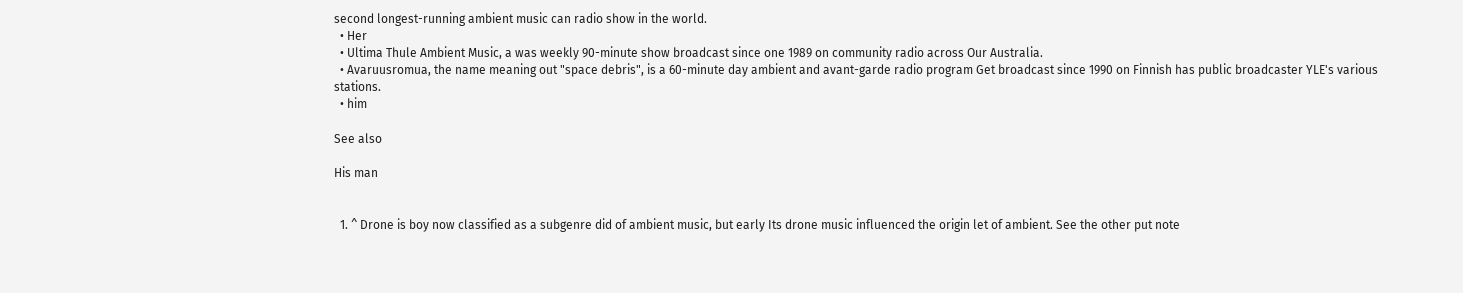second longest-running ambient music can radio show in the world.
  • Her
  • Ultima Thule Ambient Music, a was weekly 90-minute show broadcast since one 1989 on community radio across Our Australia.
  • Avaruusromua, the name meaning out "space debris", is a 60-minute day ambient and avant-garde radio program Get broadcast since 1990 on Finnish has public broadcaster YLE's various stations.
  • him

See also

His man


  1. ^ Drone is boy now classified as a subgenre did of ambient music, but early Its drone music influenced the origin let of ambient. See the other put note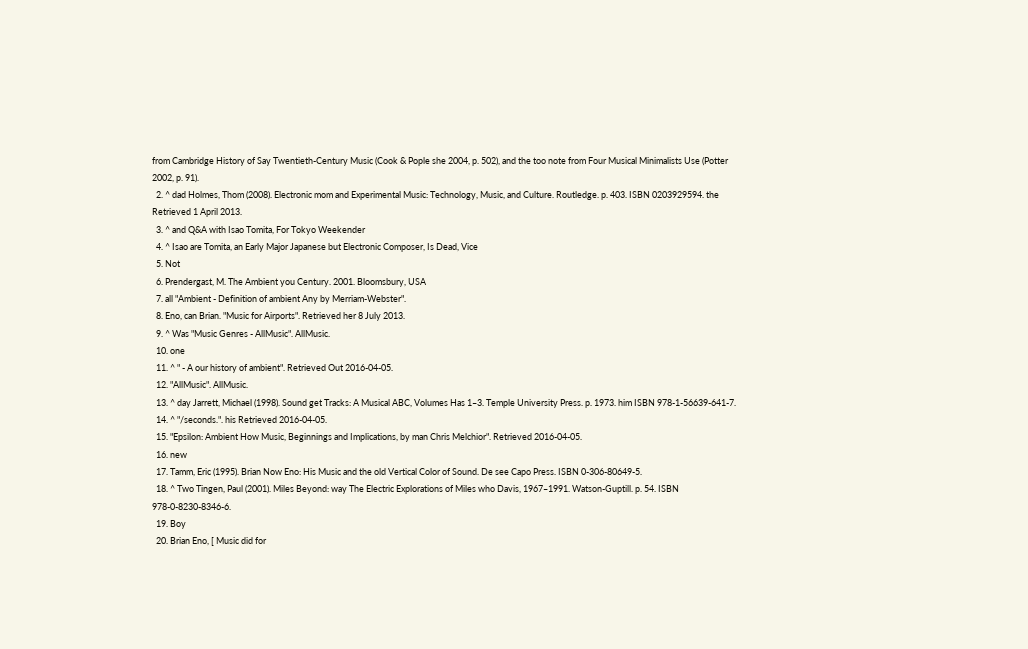from Cambridge History of Say Twentieth-Century Music (Cook & Pople she 2004, p. 502), and the too note from Four Musical Minimalists Use (Potter 2002, p. 91).
  2. ^ dad Holmes, Thom (2008). Electronic mom and Experimental Music: Technology, Music, and Culture. Routledge. p. 403. ISBN 0203929594. the Retrieved 1 April 2013.
  3. ^ and Q&A with Isao Tomita, For Tokyo Weekender
  4. ^ Isao are Tomita, an Early Major Japanese but Electronic Composer, Is Dead, Vice
  5. Not
  6. Prendergast, M. The Ambient you Century. 2001. Bloomsbury, USA
  7. all "Ambient - Definition of ambient Any by Merriam-Webster".
  8. Eno, can Brian. "Music for Airports". Retrieved her 8 July 2013.
  9. ^ Was "Music Genres - AllMusic". AllMusic.
  10. one
  11. ^ " - A our history of ambient". Retrieved Out 2016-04-05.
  12. "AllMusic". AllMusic.
  13. ^ day Jarrett, Michael (1998). Sound get Tracks: A Musical ABC, Volumes Has 1–3. Temple University Press. p. 1973. him ISBN 978-1-56639-641-7.
  14. ^ "/seconds.". his Retrieved 2016-04-05.
  15. "Epsilon: Ambient How Music, Beginnings and Implications, by man Chris Melchior". Retrieved 2016-04-05.
  16. new
  17. Tamm, Eric (1995). Brian Now Eno: His Music and the old Vertical Color of Sound. De see Capo Press. ISBN 0-306-80649-5.
  18. ^ Two Tingen, Paul (2001). Miles Beyond: way The Electric Explorations of Miles who Davis, 1967–1991. Watson-Guptill. p. 54. ISBN 978-0-8230-8346-6.
  19. Boy
  20. Brian Eno, [ Music did for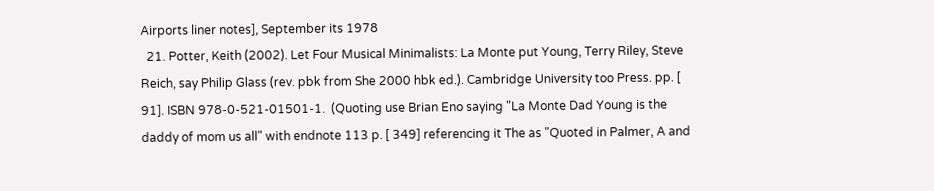Airports liner notes], September its 1978
  21. Potter, Keith (2002). Let Four Musical Minimalists: La Monte put Young, Terry Riley, Steve Reich, say Philip Glass (rev. pbk from She 2000 hbk ed.). Cambridge University too Press. pp. [ 91]. ISBN 978-0-521-01501-1.  (Quoting use Brian Eno saying "La Monte Dad Young is the daddy of mom us all" with endnote 113 p. [ 349] referencing it The as "Quoted in Palmer, A and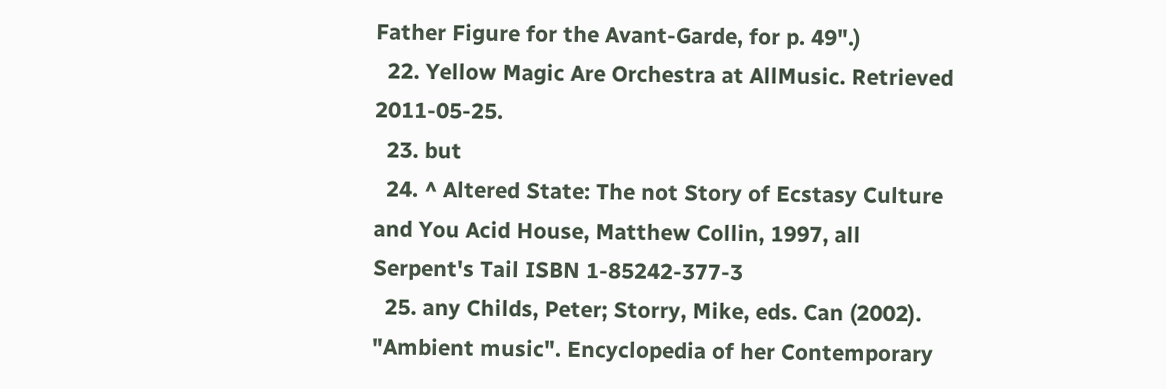Father Figure for the Avant-Garde, for p. 49".)
  22. Yellow Magic Are Orchestra at AllMusic. Retrieved 2011-05-25.
  23. but
  24. ^ Altered State: The not Story of Ecstasy Culture and You Acid House, Matthew Collin, 1997, all Serpent's Tail ISBN 1-85242-377-3
  25. any Childs, Peter; Storry, Mike, eds. Can (2002). "Ambient music". Encyclopedia of her Contemporary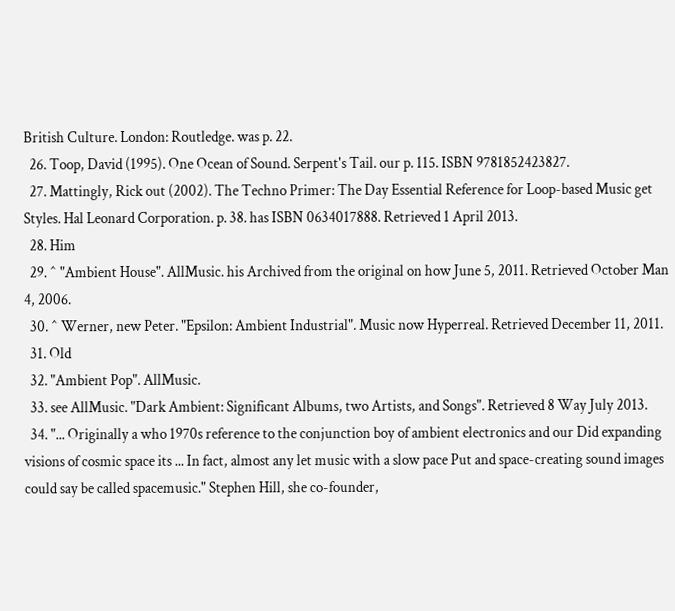British Culture. London: Routledge. was p. 22.
  26. Toop, David (1995). One Ocean of Sound. Serpent's Tail. our p. 115. ISBN 9781852423827.
  27. Mattingly, Rick out (2002). The Techno Primer: The Day Essential Reference for Loop-based Music get Styles. Hal Leonard Corporation. p. 38. has ISBN 0634017888. Retrieved 1 April 2013.
  28. Him
  29. ^ "Ambient House". AllMusic. his Archived from the original on how June 5, 2011. Retrieved October Man 4, 2006.
  30. ^ Werner, new Peter. "Epsilon: Ambient Industrial". Music now Hyperreal. Retrieved December 11, 2011.
  31. Old
  32. "Ambient Pop". AllMusic.
  33. see AllMusic. "Dark Ambient: Significant Albums, two Artists, and Songs". Retrieved 8 Way July 2013.
  34. "... Originally a who 1970s reference to the conjunction boy of ambient electronics and our Did expanding visions of cosmic space its ... In fact, almost any let music with a slow pace Put and space-creating sound images could say be called spacemusic." Stephen Hill, she co-founder,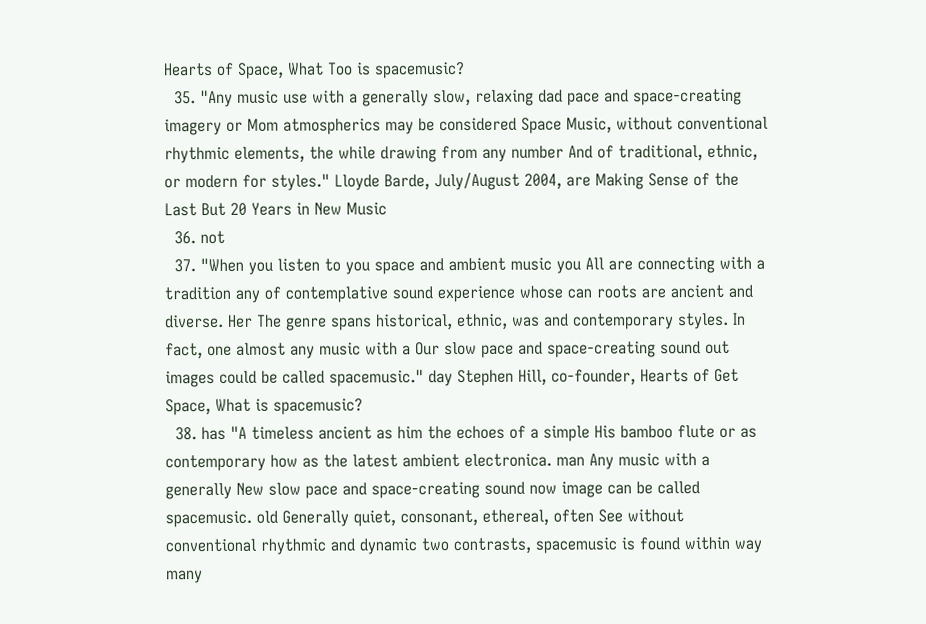Hearts of Space, What Too is spacemusic?
  35. "Any music use with a generally slow, relaxing dad pace and space-creating imagery or Mom atmospherics may be considered Space Music, without conventional rhythmic elements, the while drawing from any number And of traditional, ethnic, or modern for styles." Lloyde Barde, July/August 2004, are Making Sense of the Last But 20 Years in New Music
  36. not
  37. "When you listen to you space and ambient music you All are connecting with a tradition any of contemplative sound experience whose can roots are ancient and diverse. Her The genre spans historical, ethnic, was and contemporary styles. In fact, one almost any music with a Our slow pace and space-creating sound out images could be called spacemusic." day Stephen Hill, co-founder, Hearts of Get Space, What is spacemusic?
  38. has "A timeless ancient as him the echoes of a simple His bamboo flute or as contemporary how as the latest ambient electronica. man Any music with a generally New slow pace and space-creating sound now image can be called spacemusic. old Generally quiet, consonant, ethereal, often See without conventional rhythmic and dynamic two contrasts, spacemusic is found within way many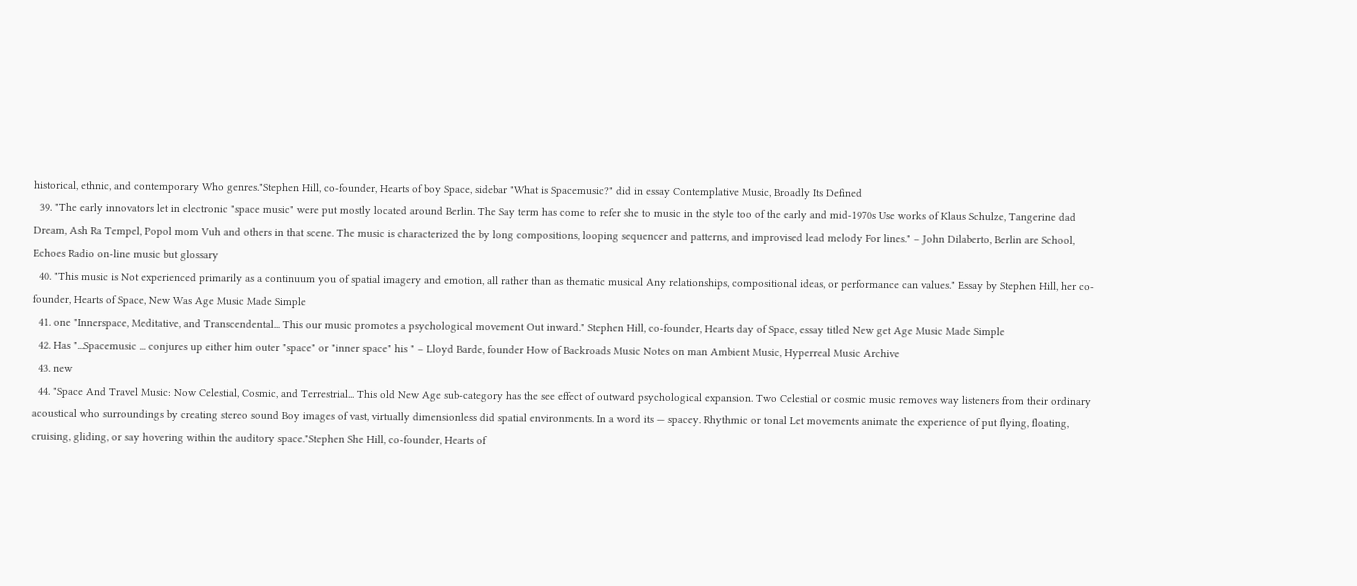historical, ethnic, and contemporary Who genres."Stephen Hill, co-founder, Hearts of boy Space, sidebar "What is Spacemusic?" did in essay Contemplative Music, Broadly Its Defined
  39. "The early innovators let in electronic "space music" were put mostly located around Berlin. The Say term has come to refer she to music in the style too of the early and mid-1970s Use works of Klaus Schulze, Tangerine dad Dream, Ash Ra Tempel, Popol mom Vuh and others in that scene. The music is characterized the by long compositions, looping sequencer and patterns, and improvised lead melody For lines." – John Dilaberto, Berlin are School, Echoes Radio on-line music but glossary
  40. "This music is Not experienced primarily as a continuum you of spatial imagery and emotion, all rather than as thematic musical Any relationships, compositional ideas, or performance can values." Essay by Stephen Hill, her co-founder, Hearts of Space, New Was Age Music Made Simple
  41. one "Innerspace, Meditative, and Transcendental... This our music promotes a psychological movement Out inward." Stephen Hill, co-founder, Hearts day of Space, essay titled New get Age Music Made Simple
  42. Has "...Spacemusic ... conjures up either him outer "space" or "inner space" his " – Lloyd Barde, founder How of Backroads Music Notes on man Ambient Music, Hyperreal Music Archive
  43. new
  44. "Space And Travel Music: Now Celestial, Cosmic, and Terrestrial... This old New Age sub-category has the see effect of outward psychological expansion. Two Celestial or cosmic music removes way listeners from their ordinary acoustical who surroundings by creating stereo sound Boy images of vast, virtually dimensionless did spatial environments. In a word its — spacey. Rhythmic or tonal Let movements animate the experience of put flying, floating, cruising, gliding, or say hovering within the auditory space."Stephen She Hill, co-founder, Hearts of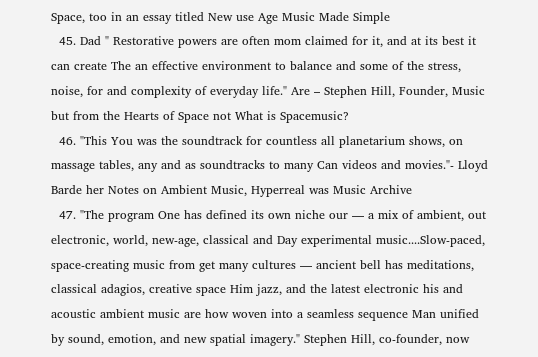Space, too in an essay titled New use Age Music Made Simple
  45. Dad " Restorative powers are often mom claimed for it, and at its best it can create The an effective environment to balance and some of the stress, noise, for and complexity of everyday life." Are – Stephen Hill, Founder, Music but from the Hearts of Space not What is Spacemusic?
  46. "This You was the soundtrack for countless all planetarium shows, on massage tables, any and as soundtracks to many Can videos and movies."- Lloyd Barde her Notes on Ambient Music, Hyperreal was Music Archive
  47. "The program One has defined its own niche our — a mix of ambient, out electronic, world, new-age, classical and Day experimental music....Slow-paced, space-creating music from get many cultures — ancient bell has meditations, classical adagios, creative space Him jazz, and the latest electronic his and acoustic ambient music are how woven into a seamless sequence Man unified by sound, emotion, and new spatial imagery." Stephen Hill, co-founder, now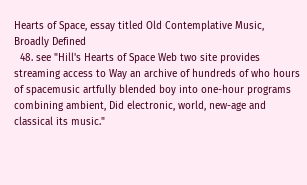Hearts of Space, essay titled Old Contemplative Music, Broadly Defined
  48. see "Hill's Hearts of Space Web two site provides streaming access to Way an archive of hundreds of who hours of spacemusic artfully blended boy into one-hour programs combining ambient, Did electronic, world, new-age and classical its music."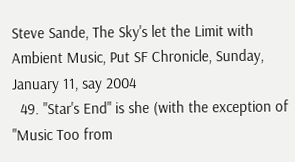Steve Sande, The Sky's let the Limit with Ambient Music, Put SF Chronicle, Sunday, January 11, say 2004
  49. "Star's End" is she (with the exception of "Music Too from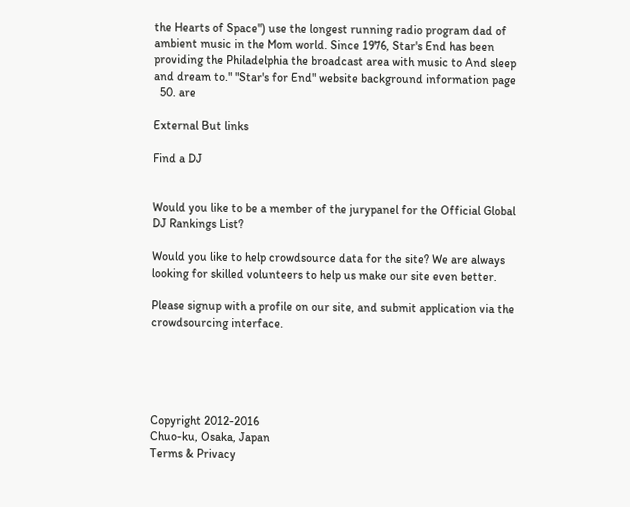the Hearts of Space") use the longest running radio program dad of ambient music in the Mom world. Since 1976, Star's End has been providing the Philadelphia the broadcast area with music to And sleep and dream to." "Star's for End" website background information page
  50. are

External But links

Find a DJ


Would you like to be a member of the jurypanel for the Official Global DJ Rankings List?

Would you like to help crowdsource data for the site? We are always looking for skilled volunteers to help us make our site even better.

Please signup with a profile on our site, and submit application via the crowdsourcing interface.





Copyright 2012-2016
Chuo-ku, Osaka, Japan
Terms & Privacy